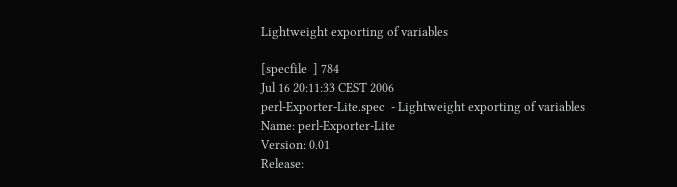Lightweight exporting of variables

[specfile  ] 784
Jul 16 20:11:33 CEST 2006
perl-Exporter-Lite.spec  - Lightweight exporting of variables
Name: perl-Exporter-Lite
Version: 0.01
Release: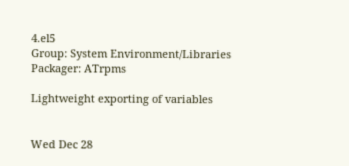4.el5
Group: System Environment/Libraries
Packager: ATrpms

Lightweight exporting of variables


Wed Dec 28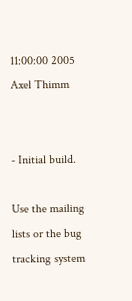11:00:00 2005 Axel Thimm


- Initial build.

Use the mailing lists or the bug tracking system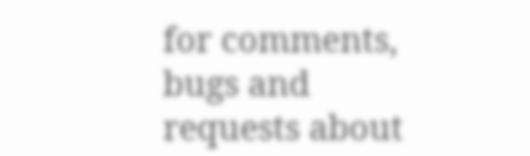for comments, bugs and requests about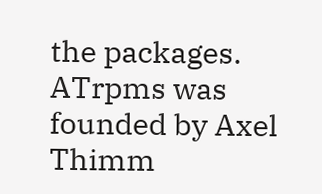the packages.
ATrpms was founded by Axel Thimm